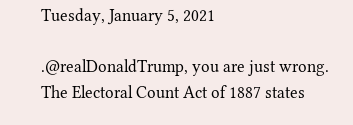Tuesday, January 5, 2021

.@realDonaldTrump, you are just wrong. The Electoral Count Act of 1887 states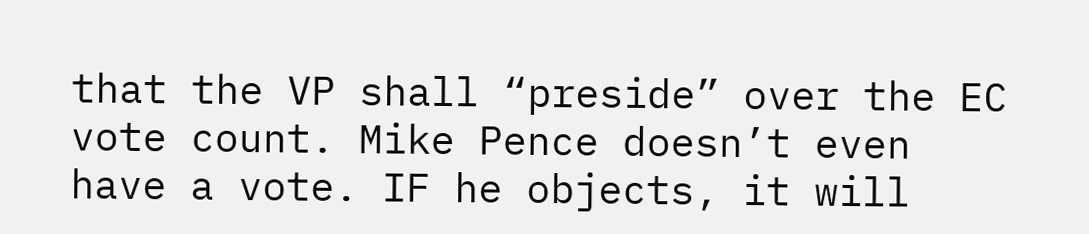that the VP shall “preside” over the EC vote count. Mike Pence doesn’t even have a vote. IF he objects, it will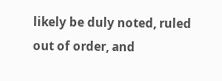likely be duly noted, ruled out of order, and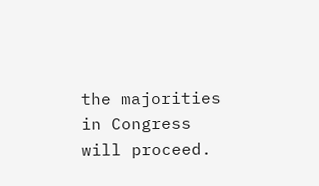the majorities in Congress will proceed.